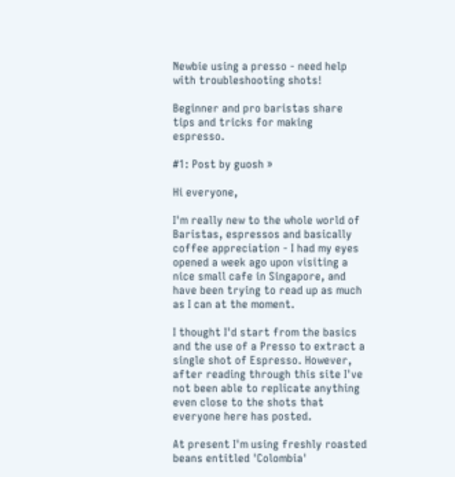Newbie using a presso - need help with troubleshooting shots!

Beginner and pro baristas share tips and tricks for making espresso.

#1: Post by guosh »

Hi everyone,

I'm really new to the whole world of Baristas, espressos and basically coffee appreciation - I had my eyes opened a week ago upon visiting a nice small cafe in Singapore, and have been trying to read up as much as I can at the moment.

I thought I'd start from the basics and the use of a Presso to extract a single shot of Espresso. However, after reading through this site I've not been able to replicate anything even close to the shots that everyone here has posted.

At present I'm using freshly roasted beans entitled 'Colombia'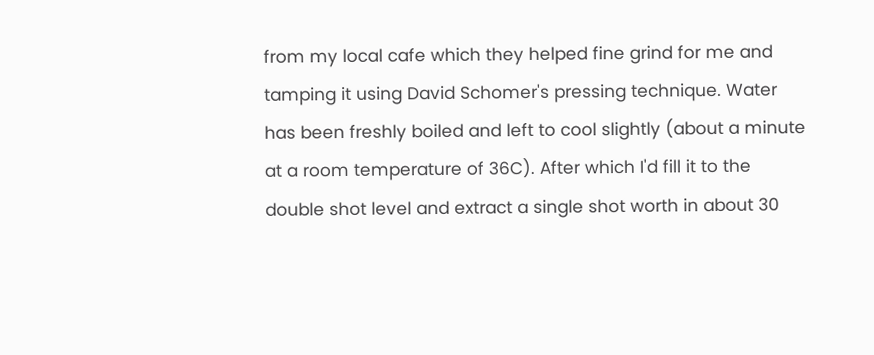from my local cafe which they helped fine grind for me and tamping it using David Schomer's pressing technique. Water has been freshly boiled and left to cool slightly (about a minute at a room temperature of 36C). After which I'd fill it to the double shot level and extract a single shot worth in about 30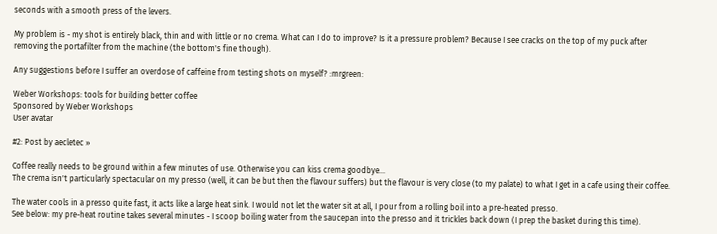seconds with a smooth press of the levers.

My problem is - my shot is entirely black, thin and with little or no crema. What can I do to improve? Is it a pressure problem? Because I see cracks on the top of my puck after removing the portafilter from the machine (the bottom's fine though).

Any suggestions before I suffer an overdose of caffeine from testing shots on myself? :mrgreen:

Weber Workshops: tools for building better coffee
Sponsored by Weber Workshops
User avatar

#2: Post by aecletec »

Coffee really needs to be ground within a few minutes of use. Otherwise you can kiss crema goodbye...
The crema isn't particularly spectacular on my presso (well, it can be but then the flavour suffers) but the flavour is very close (to my palate) to what I get in a cafe using their coffee.

The water cools in a presso quite fast, it acts like a large heat sink. I would not let the water sit at all, I pour from a rolling boil into a pre-heated presso.
See below: my pre-heat routine takes several minutes - I scoop boiling water from the saucepan into the presso and it trickles back down (I prep the basket during this time).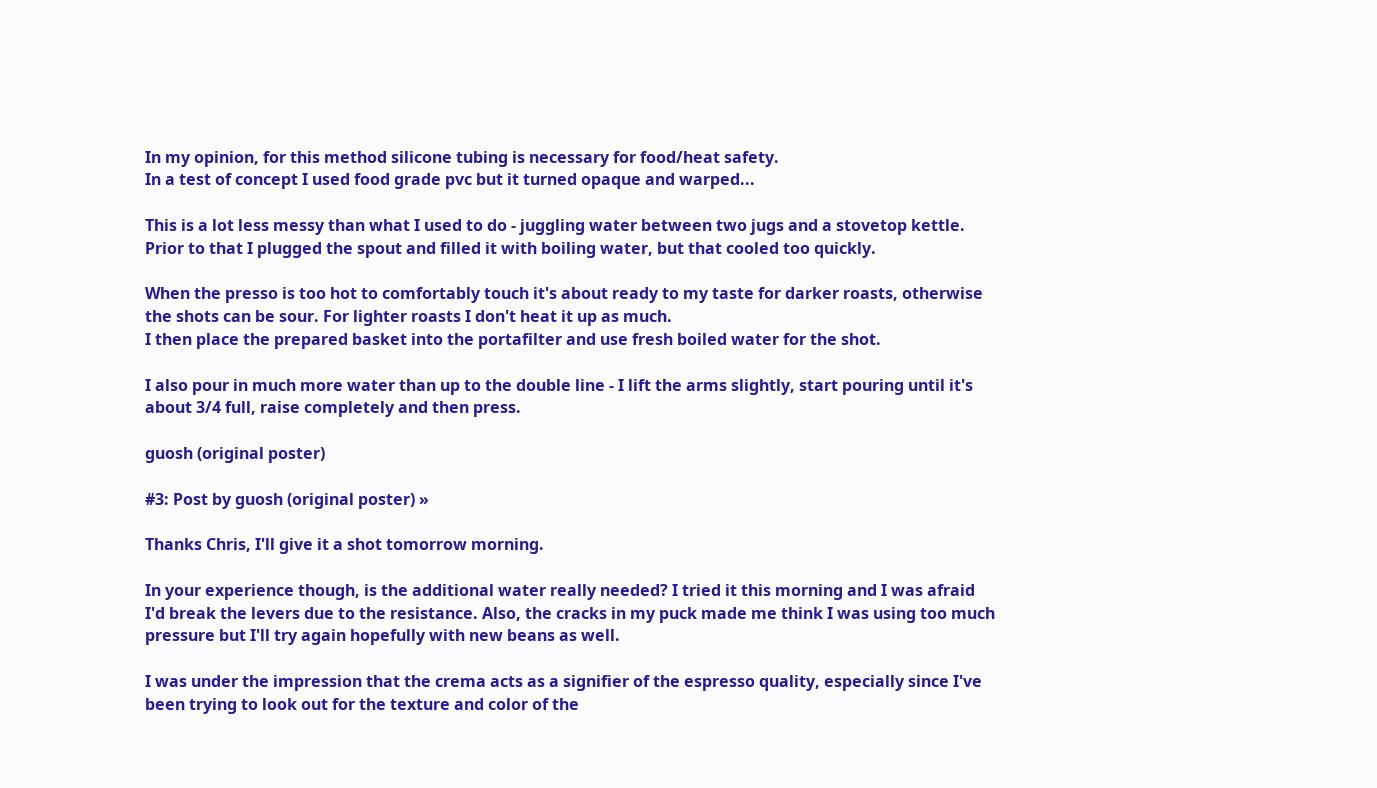In my opinion, for this method silicone tubing is necessary for food/heat safety.
In a test of concept I used food grade pvc but it turned opaque and warped...

This is a lot less messy than what I used to do - juggling water between two jugs and a stovetop kettle. Prior to that I plugged the spout and filled it with boiling water, but that cooled too quickly.

When the presso is too hot to comfortably touch it's about ready to my taste for darker roasts, otherwise the shots can be sour. For lighter roasts I don't heat it up as much.
I then place the prepared basket into the portafilter and use fresh boiled water for the shot.

I also pour in much more water than up to the double line - I lift the arms slightly, start pouring until it's about 3/4 full, raise completely and then press.

guosh (original poster)

#3: Post by guosh (original poster) »

Thanks Chris, I'll give it a shot tomorrow morning.

In your experience though, is the additional water really needed? I tried it this morning and I was afraid I'd break the levers due to the resistance. Also, the cracks in my puck made me think I was using too much pressure but I'll try again hopefully with new beans as well.

I was under the impression that the crema acts as a signifier of the espresso quality, especially since I've been trying to look out for the texture and color of the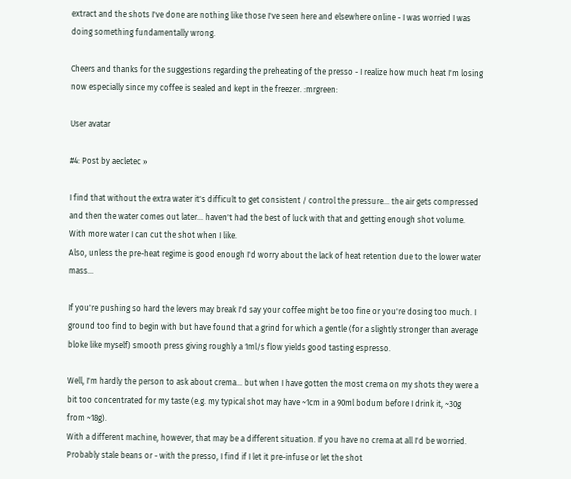extract and the shots I've done are nothing like those I've seen here and elsewhere online - I was worried I was doing something fundamentally wrong.

Cheers and thanks for the suggestions regarding the preheating of the presso - I realize how much heat I'm losing now especially since my coffee is sealed and kept in the freezer. :mrgreen:

User avatar

#4: Post by aecletec »

I find that without the extra water it's difficult to get consistent / control the pressure... the air gets compressed and then the water comes out later... haven't had the best of luck with that and getting enough shot volume. With more water I can cut the shot when I like.
Also, unless the pre-heat regime is good enough I'd worry about the lack of heat retention due to the lower water mass...

If you're pushing so hard the levers may break I'd say your coffee might be too fine or you're dosing too much. I ground too find to begin with but have found that a grind for which a gentle (for a slightly stronger than average bloke like myself) smooth press giving roughly a 1ml/s flow yields good tasting espresso.

Well, I'm hardly the person to ask about crema... but when I have gotten the most crema on my shots they were a bit too concentrated for my taste (e.g. my typical shot may have ~1cm in a 90ml bodum before I drink it, ~30g from ~18g).
With a different machine, however, that may be a different situation. If you have no crema at all I'd be worried. Probably stale beans or - with the presso, I find if I let it pre-infuse or let the shot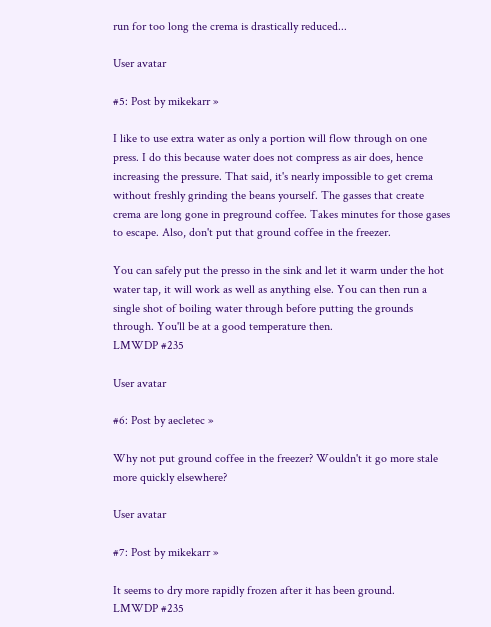run for too long the crema is drastically reduced...

User avatar

#5: Post by mikekarr »

I like to use extra water as only a portion will flow through on one press. I do this because water does not compress as air does, hence increasing the pressure. That said, it's nearly impossible to get crema without freshly grinding the beans yourself. The gasses that create crema are long gone in preground coffee. Takes minutes for those gases to escape. Also, don't put that ground coffee in the freezer.

You can safely put the presso in the sink and let it warm under the hot water tap, it will work as well as anything else. You can then run a single shot of boiling water through before putting the grounds through. You'll be at a good temperature then.
LMWDP #235

User avatar

#6: Post by aecletec »

Why not put ground coffee in the freezer? Wouldn't it go more stale more quickly elsewhere?

User avatar

#7: Post by mikekarr »

It seems to dry more rapidly frozen after it has been ground.
LMWDP #235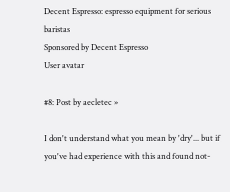Decent Espresso: espresso equipment for serious baristas
Sponsored by Decent Espresso
User avatar

#8: Post by aecletec »

I don't understand what you mean by 'dry'... but if you've had experience with this and found not-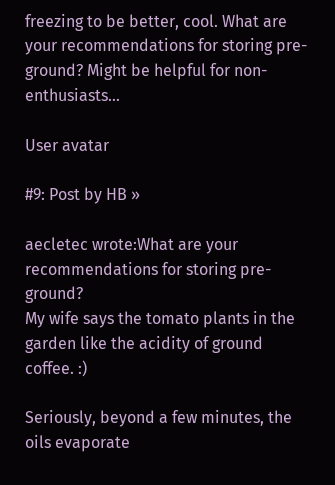freezing to be better, cool. What are your recommendations for storing pre-ground? Might be helpful for non-enthusiasts...

User avatar

#9: Post by HB »

aecletec wrote:What are your recommendations for storing pre-ground?
My wife says the tomato plants in the garden like the acidity of ground coffee. :)

Seriously, beyond a few minutes, the oils evaporate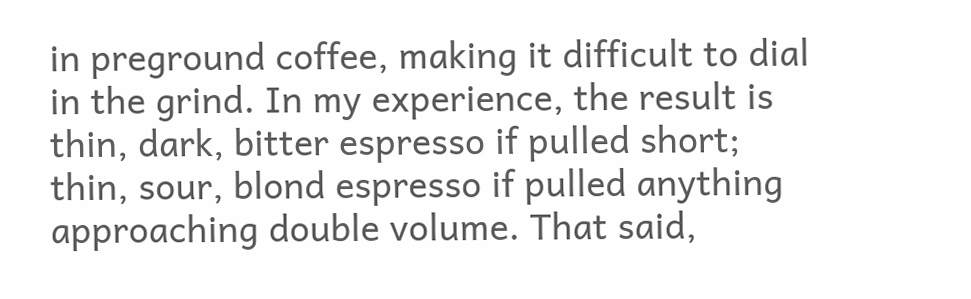in preground coffee, making it difficult to dial in the grind. In my experience, the result is thin, dark, bitter espresso if pulled short; thin, sour, blond espresso if pulled anything approaching double volume. That said,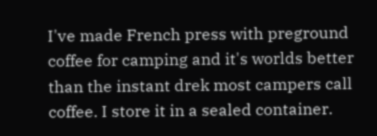I've made French press with preground coffee for camping and it's worlds better than the instant drek most campers call coffee. I store it in a sealed container.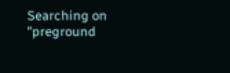Searching on "preground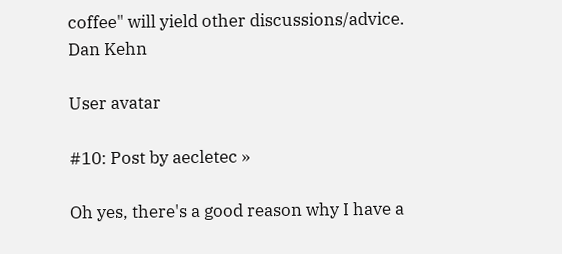coffee" will yield other discussions/advice.
Dan Kehn

User avatar

#10: Post by aecletec »

Oh yes, there's a good reason why I have a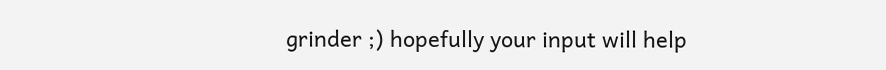grinder ;) hopefully your input will help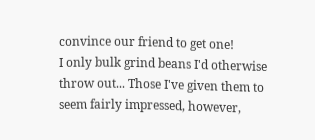convince our friend to get one!
I only bulk grind beans I'd otherwise throw out... Those I've given them to seem fairly impressed, however,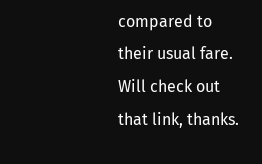compared to their usual fare. Will check out that link, thanks.